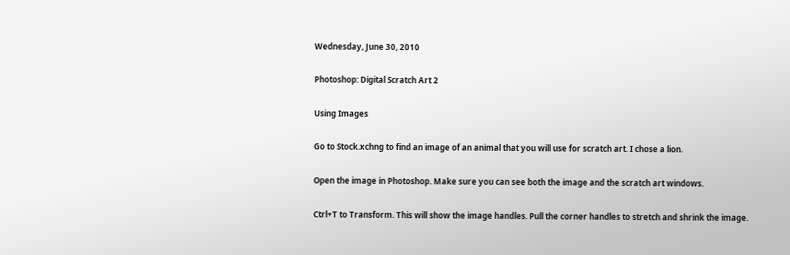Wednesday, June 30, 2010

Photoshop: Digital Scratch Art 2

Using Images

Go to Stock.xchng to find an image of an animal that you will use for scratch art. I chose a lion.

Open the image in Photoshop. Make sure you can see both the image and the scratch art windows.

Ctrl+T to Transform. This will show the image handles. Pull the corner handles to stretch and shrink the image.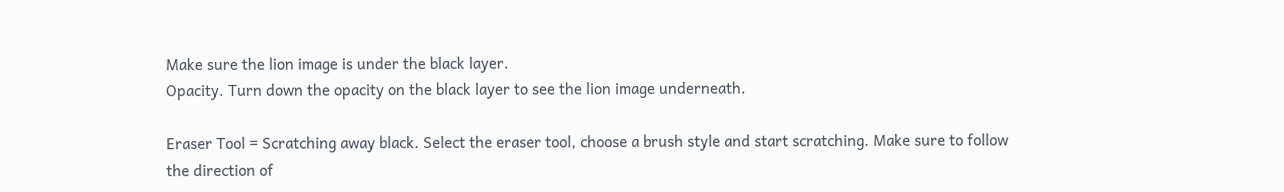Make sure the lion image is under the black layer.
Opacity. Turn down the opacity on the black layer to see the lion image underneath.

Eraser Tool = Scratching away black. Select the eraser tool, choose a brush style and start scratching. Make sure to follow the direction of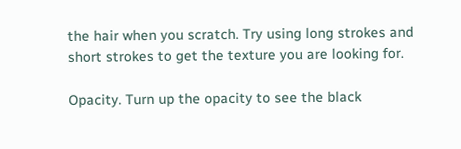the hair when you scratch. Try using long strokes and short strokes to get the texture you are looking for.

Opacity. Turn up the opacity to see the black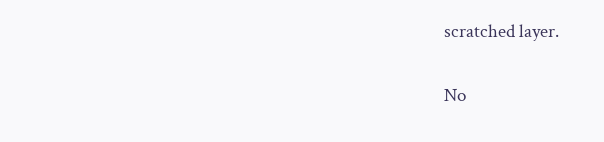scratched layer.

No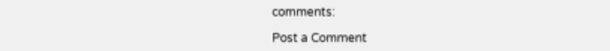comments:

Post a Comment